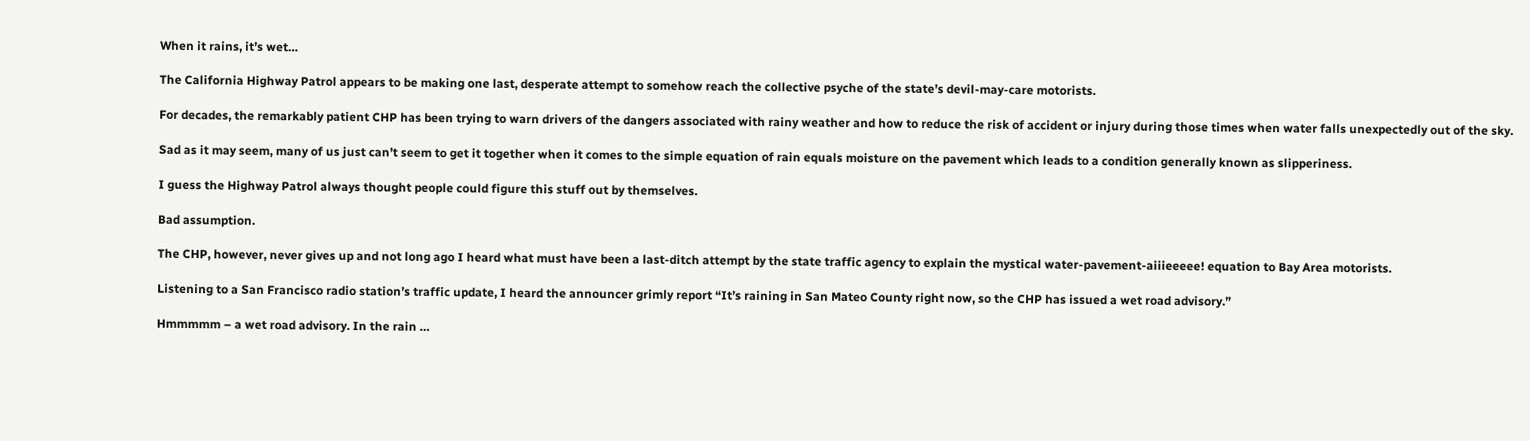When it rains, it’s wet…

The California Highway Patrol appears to be making one last, desperate attempt to somehow reach the collective psyche of the state’s devil-may-care motorists.

For decades, the remarkably patient CHP has been trying to warn drivers of the dangers associated with rainy weather and how to reduce the risk of accident or injury during those times when water falls unexpectedly out of the sky.

Sad as it may seem, many of us just can’t seem to get it together when it comes to the simple equation of rain equals moisture on the pavement which leads to a condition generally known as slipperiness.

I guess the Highway Patrol always thought people could figure this stuff out by themselves.

Bad assumption.

The CHP, however, never gives up and not long ago I heard what must have been a last-ditch attempt by the state traffic agency to explain the mystical water-pavement-aiiieeeee! equation to Bay Area motorists.

Listening to a San Francisco radio station’s traffic update, I heard the announcer grimly report “It’s raining in San Mateo County right now, so the CHP has issued a wet road advisory.”

Hmmmmm – a wet road advisory. In the rain …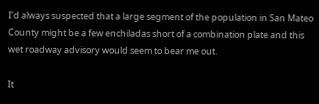I’d always suspected that a large segment of the population in San Mateo County might be a few enchiladas short of a combination plate and this wet roadway advisory would seem to bear me out.

It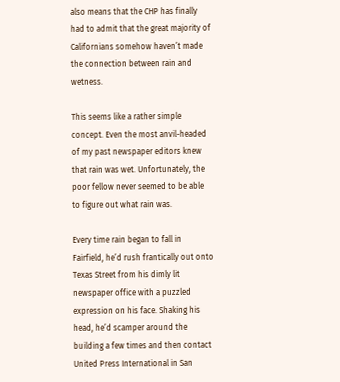also means that the CHP has finally had to admit that the great majority of Californians somehow haven’t made the connection between rain and wetness.

This seems like a rather simple concept. Even the most anvil-headed of my past newspaper editors knew that rain was wet. Unfortunately, the poor fellow never seemed to be able to figure out what rain was.

Every time rain began to fall in Fairfield, he’d rush frantically out onto Texas Street from his dimly lit newspaper office with a puzzled expression on his face. Shaking his head, he’d scamper around the building a few times and then contact United Press International in San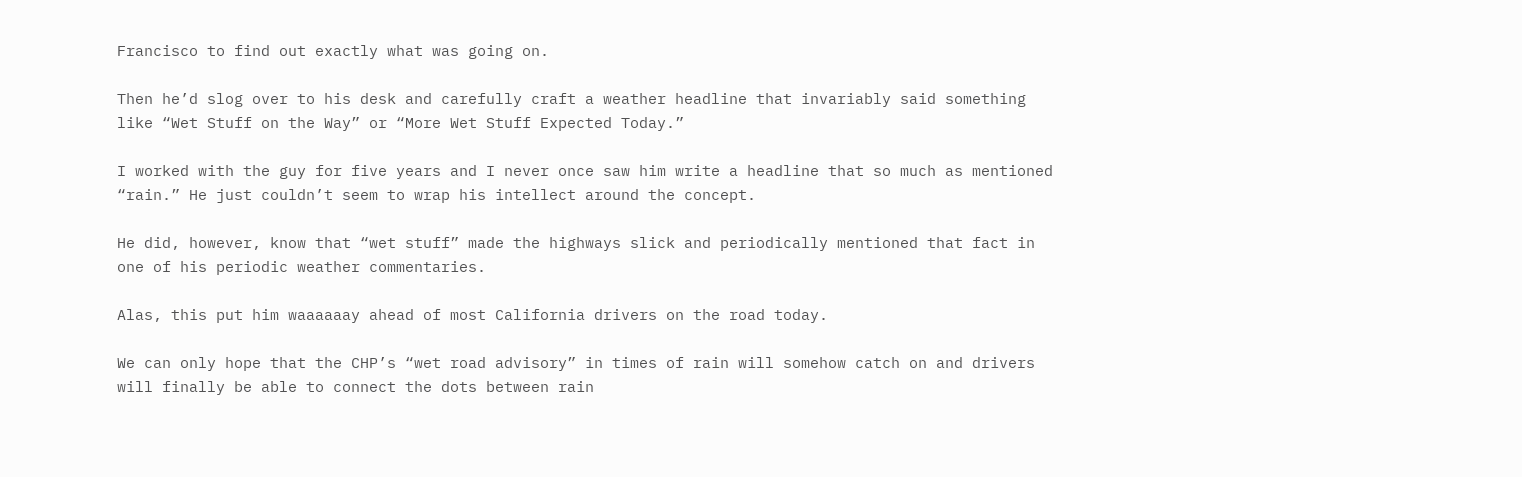Francisco to find out exactly what was going on.

Then he’d slog over to his desk and carefully craft a weather headline that invariably said something like “Wet Stuff on the Way” or “More Wet Stuff Expected Today.”

I worked with the guy for five years and I never once saw him write a headline that so much as mentioned “rain.” He just couldn’t seem to wrap his intellect around the concept.

He did, however, know that “wet stuff” made the highways slick and periodically mentioned that fact in one of his periodic weather commentaries.

Alas, this put him waaaaaay ahead of most California drivers on the road today.

We can only hope that the CHP’s “wet road advisory” in times of rain will somehow catch on and drivers will finally be able to connect the dots between rain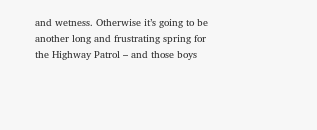and wetness. Otherwise it’s going to be another long and frustrating spring for the Highway Patrol – and those boys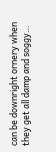can be downright ornery when they get all damp and soggy…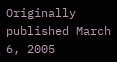Originally published March 6, 2005